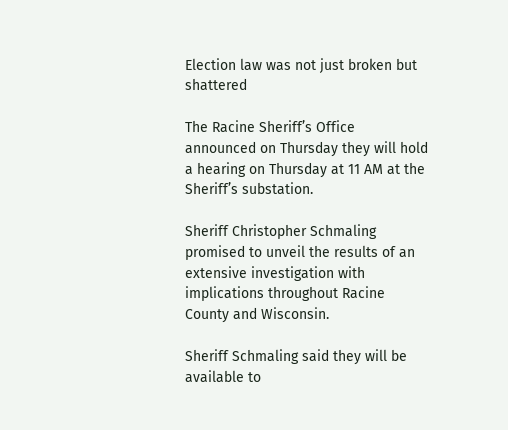Election law was not just broken but shattered

The Racine Sheriff’s Office announced on Thursday they will hold a hearing on Thursday at 11 AM at the Sheriff’s substation.

Sheriff Christopher Schmaling promised to unveil the results of an extensive investigation with implications throughout Racine County and Wisconsin.

Sheriff Schmaling said they will be available to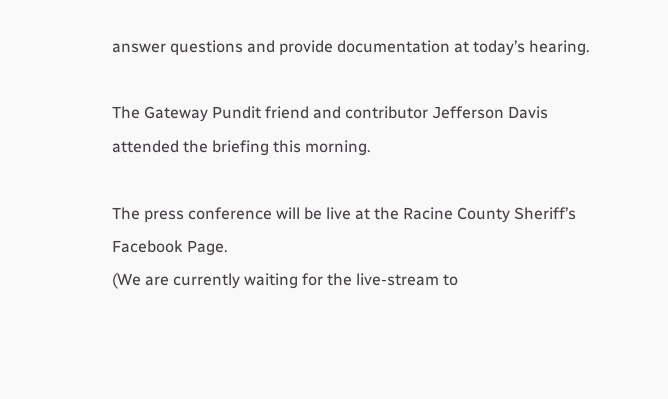answer questions and provide documentation at today’s hearing.

The Gateway Pundit friend and contributor Jefferson Davis attended the briefing this morning.

The press conference will be live at the Racine County Sheriff’s Facebook Page.
(We are currently waiting for the live-stream to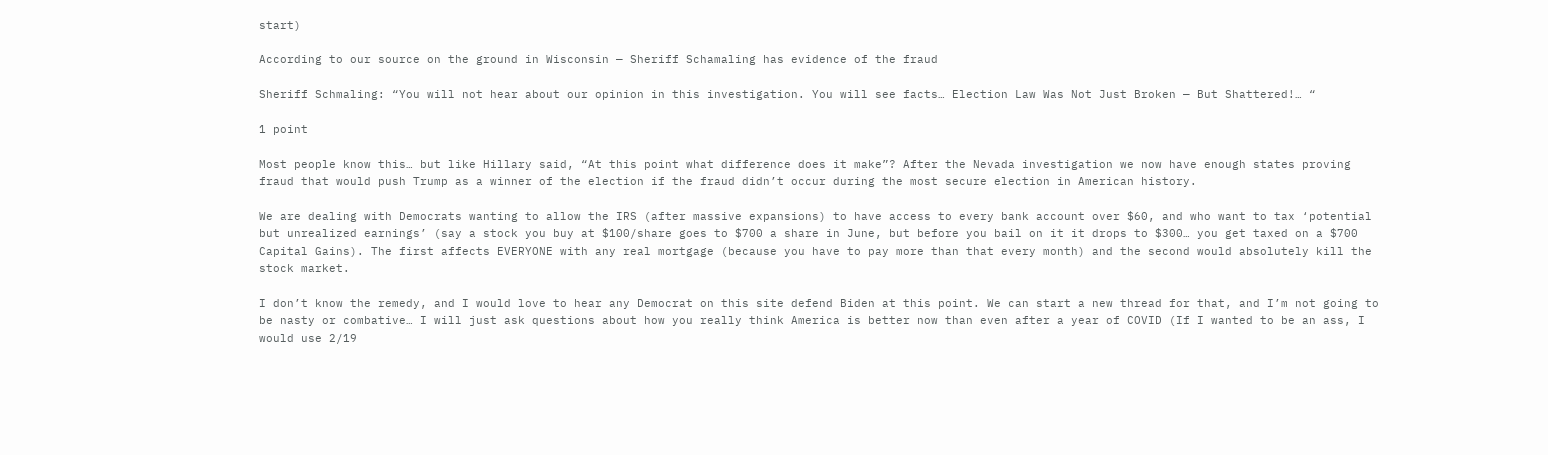start)

According to our source on the ground in Wisconsin — Sheriff Schamaling has evidence of the fraud

Sheriff Schmaling: “You will not hear about our opinion in this investigation. You will see facts… Election Law Was Not Just Broken — But Shattered!… “

1 point

Most people know this… but like Hillary said, “At this point what difference does it make”? After the Nevada investigation we now have enough states proving fraud that would push Trump as a winner of the election if the fraud didn’t occur during the most secure election in American history.

We are dealing with Democrats wanting to allow the IRS (after massive expansions) to have access to every bank account over $60, and who want to tax ‘potential but unrealized earnings’ (say a stock you buy at $100/share goes to $700 a share in June, but before you bail on it it drops to $300… you get taxed on a $700 Capital Gains). The first affects EVERYONE with any real mortgage (because you have to pay more than that every month) and the second would absolutely kill the stock market.

I don’t know the remedy, and I would love to hear any Democrat on this site defend Biden at this point. We can start a new thread for that, and I’m not going to be nasty or combative… I will just ask questions about how you really think America is better now than even after a year of COVID (If I wanted to be an ass, I would use 2/19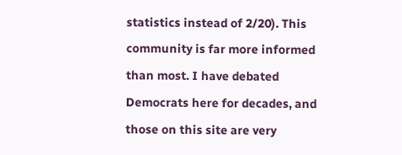statistics instead of 2/20). This community is far more informed than most. I have debated Democrats here for decades, and those on this site are very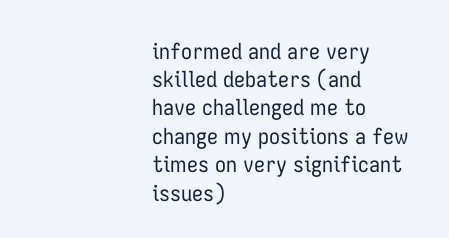informed and are very skilled debaters (and have challenged me to change my positions a few times on very significant issues)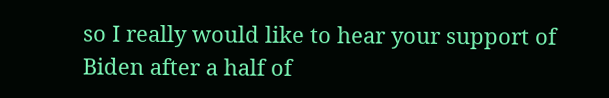so I really would like to hear your support of Biden after a half of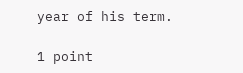year of his term.

1 point